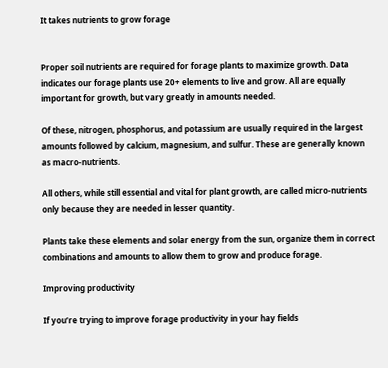It takes nutrients to grow forage


Proper soil nutrients are required for forage plants to maximize growth. Data indicates our forage plants use 20+ elements to live and grow. All are equally important for growth, but vary greatly in amounts needed.

Of these, nitrogen, phosphorus, and potassium are usually required in the largest amounts followed by calcium, magnesium, and sulfur. These are generally known as macro-nutrients.

All others, while still essential and vital for plant growth, are called micro-nutrients only because they are needed in lesser quantity.

Plants take these elements and solar energy from the sun, organize them in correct combinations and amounts to allow them to grow and produce forage.

Improving productivity

If you’re trying to improve forage productivity in your hay fields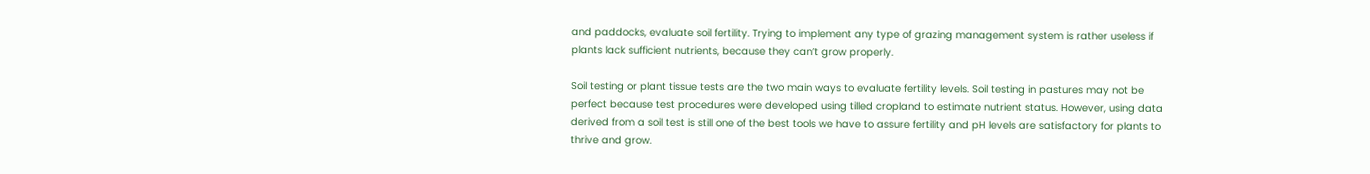and paddocks, evaluate soil fertility. Trying to implement any type of grazing management system is rather useless if plants lack sufficient nutrients, because they can’t grow properly.

Soil testing or plant tissue tests are the two main ways to evaluate fertility levels. Soil testing in pastures may not be perfect because test procedures were developed using tilled cropland to estimate nutrient status. However, using data derived from a soil test is still one of the best tools we have to assure fertility and pH levels are satisfactory for plants to thrive and grow.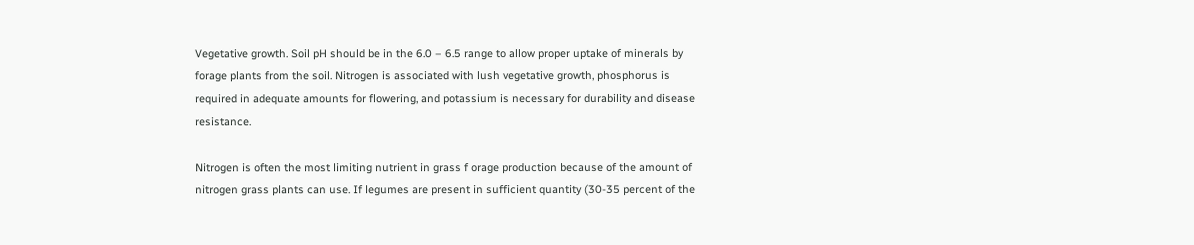Vegetative growth. Soil pH should be in the 6.0 – 6.5 range to allow proper uptake of minerals by forage plants from the soil. Nitrogen is associated with lush vegetative growth, phosphorus is required in adequate amounts for flowering, and potassium is necessary for durability and disease resistance.

Nitrogen is often the most limiting nutrient in grass f orage production because of the amount of nitrogen grass plants can use. If legumes are present in sufficient quantity (30-35 percent of the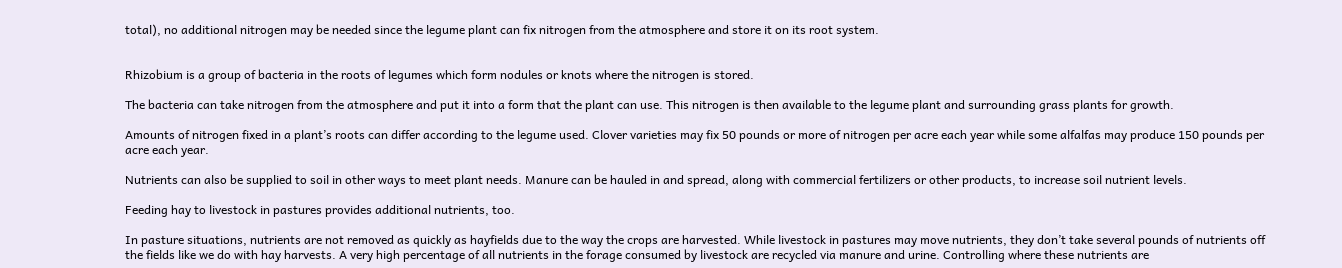total), no additional nitrogen may be needed since the legume plant can fix nitrogen from the atmosphere and store it on its root system.


Rhizobium is a group of bacteria in the roots of legumes which form nodules or knots where the nitrogen is stored.

The bacteria can take nitrogen from the atmosphere and put it into a form that the plant can use. This nitrogen is then available to the legume plant and surrounding grass plants for growth.

Amounts of nitrogen fixed in a plant’s roots can differ according to the legume used. Clover varieties may fix 50 pounds or more of nitrogen per acre each year while some alfalfas may produce 150 pounds per acre each year.

Nutrients can also be supplied to soil in other ways to meet plant needs. Manure can be hauled in and spread, along with commercial fertilizers or other products, to increase soil nutrient levels.

Feeding hay to livestock in pastures provides additional nutrients, too.

In pasture situations, nutrients are not removed as quickly as hayfields due to the way the crops are harvested. While livestock in pastures may move nutrients, they don’t take several pounds of nutrients off the fields like we do with hay harvests. A very high percentage of all nutrients in the forage consumed by livestock are recycled via manure and urine. Controlling where these nutrients are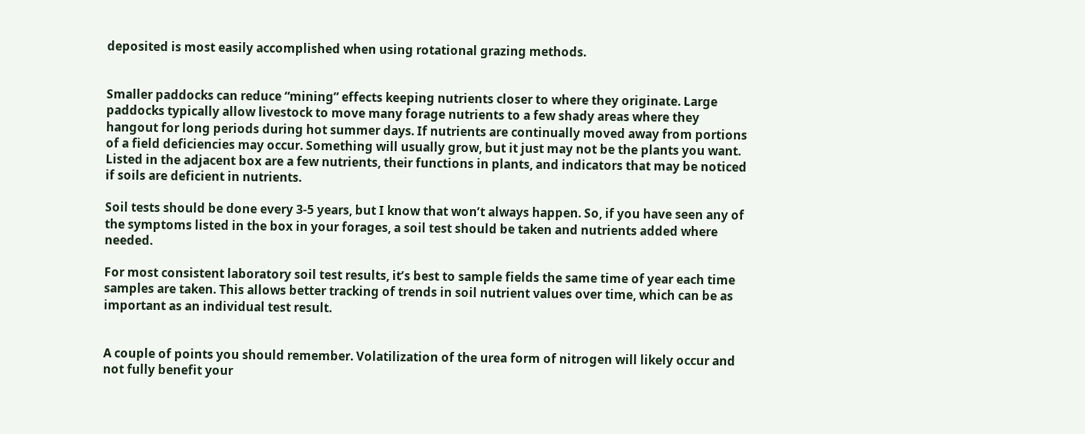deposited is most easily accomplished when using rotational grazing methods.


Smaller paddocks can reduce “mining” effects keeping nutrients closer to where they originate. Large paddocks typically allow livestock to move many forage nutrients to a few shady areas where they hangout for long periods during hot summer days. If nutrients are continually moved away from portions of a field deficiencies may occur. Something will usually grow, but it just may not be the plants you want. Listed in the adjacent box are a few nutrients, their functions in plants, and indicators that may be noticed if soils are deficient in nutrients.

Soil tests should be done every 3-5 years, but I know that won’t always happen. So, if you have seen any of the symptoms listed in the box in your forages, a soil test should be taken and nutrients added where needed.

For most consistent laboratory soil test results, it’s best to sample fields the same time of year each time samples are taken. This allows better tracking of trends in soil nutrient values over time, which can be as important as an individual test result.


A couple of points you should remember. Volatilization of the urea form of nitrogen will likely occur and not fully benefit your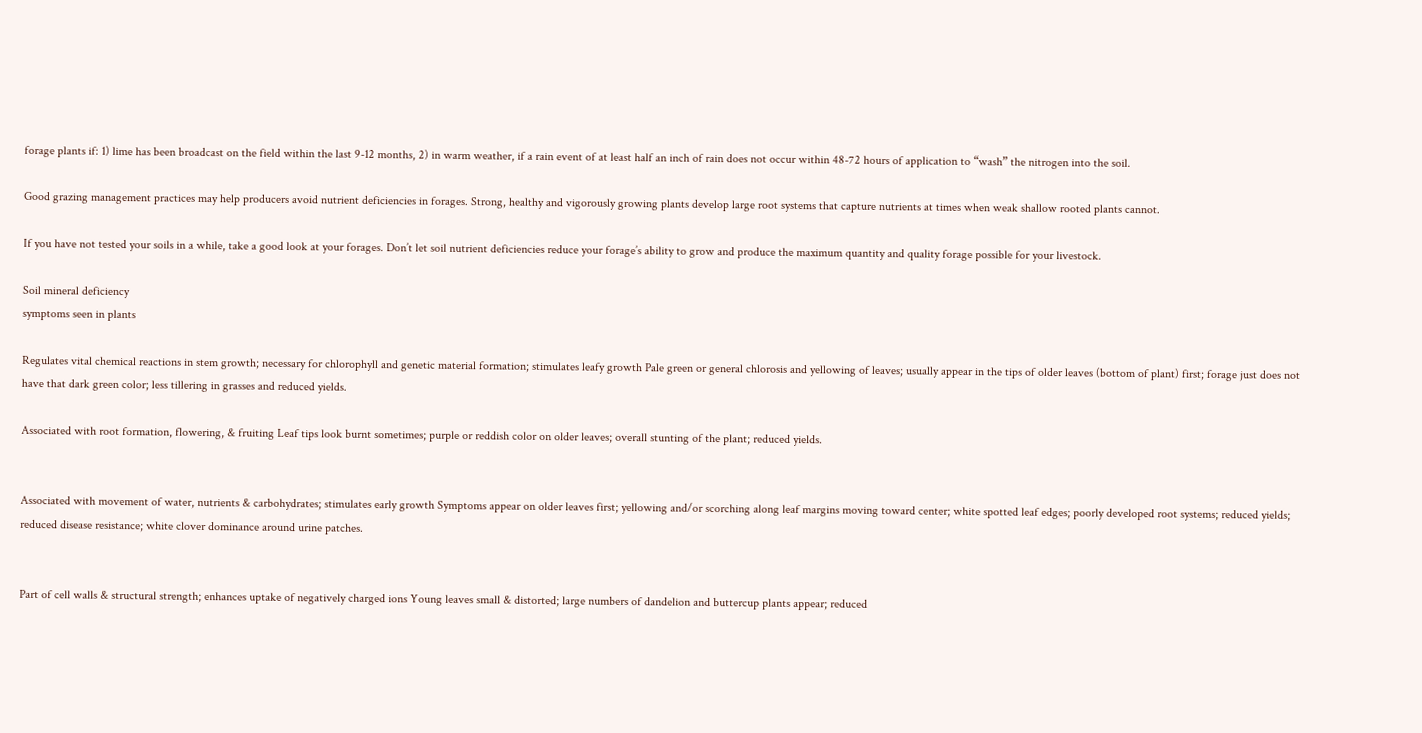forage plants if: 1) lime has been broadcast on the field within the last 9-12 months, 2) in warm weather, if a rain event of at least half an inch of rain does not occur within 48-72 hours of application to “wash” the nitrogen into the soil.

Good grazing management practices may help producers avoid nutrient deficiencies in forages. Strong, healthy and vigorously growing plants develop large root systems that capture nutrients at times when weak shallow rooted plants cannot.

If you have not tested your soils in a while, take a good look at your forages. Don’t let soil nutrient deficiencies reduce your forage’s ability to grow and produce the maximum quantity and quality forage possible for your livestock.

Soil mineral deficiency
symptoms seen in plants

Regulates vital chemical reactions in stem growth; necessary for chlorophyll and genetic material formation; stimulates leafy growth Pale green or general chlorosis and yellowing of leaves; usually appear in the tips of older leaves (bottom of plant) first; forage just does not have that dark green color; less tillering in grasses and reduced yields.

Associated with root formation, flowering, & fruiting Leaf tips look burnt sometimes; purple or reddish color on older leaves; overall stunting of the plant; reduced yields.


Associated with movement of water, nutrients & carbohydrates; stimulates early growth Symptoms appear on older leaves first; yellowing and/or scorching along leaf margins moving toward center; white spotted leaf edges; poorly developed root systems; reduced yields; reduced disease resistance; white clover dominance around urine patches.


Part of cell walls & structural strength; enhances uptake of negatively charged ions Young leaves small & distorted; large numbers of dandelion and buttercup plants appear; reduced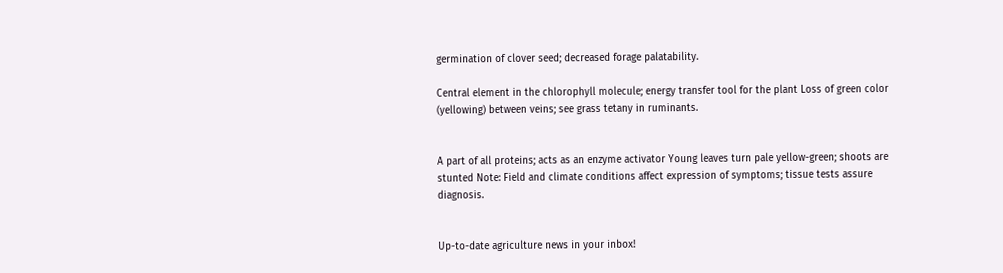germination of clover seed; decreased forage palatability.

Central element in the chlorophyll molecule; energy transfer tool for the plant Loss of green color (yellowing) between veins; see grass tetany in ruminants.


A part of all proteins; acts as an enzyme activator Young leaves turn pale yellow-green; shoots are stunted Note: Field and climate conditions affect expression of symptoms; tissue tests assure diagnosis.


Up-to-date agriculture news in your inbox!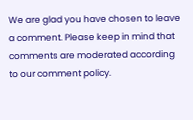We are glad you have chosen to leave a comment. Please keep in mind that comments are moderated according to our comment policy.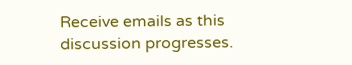Receive emails as this discussion progresses.